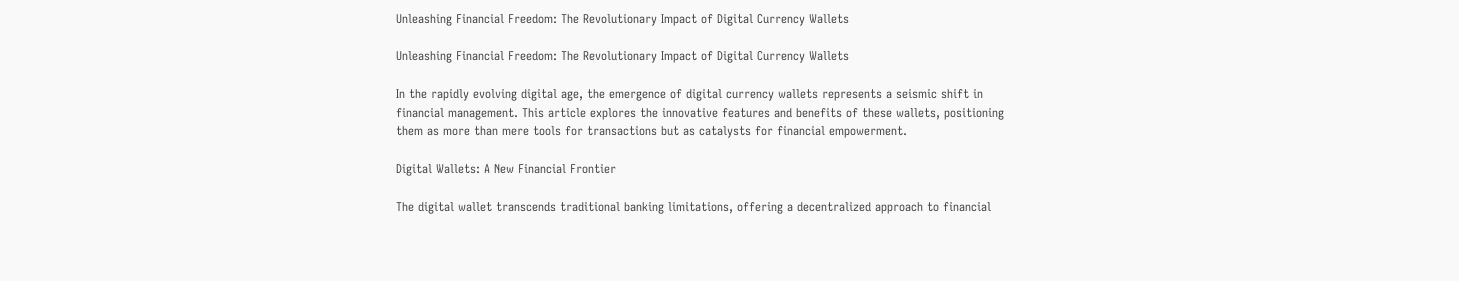Unleashing Financial Freedom: The Revolutionary Impact of Digital Currency Wallets

Unleashing Financial Freedom: The Revolutionary Impact of Digital Currency Wallets

In the rapidly evolving digital age, the emergence of digital currency wallets represents a seismic shift in financial management. This article explores the innovative features and benefits of these wallets, positioning them as more than mere tools for transactions but as catalysts for financial empowerment.

Digital Wallets: A New Financial Frontier

The digital wallet transcends traditional banking limitations, offering a decentralized approach to financial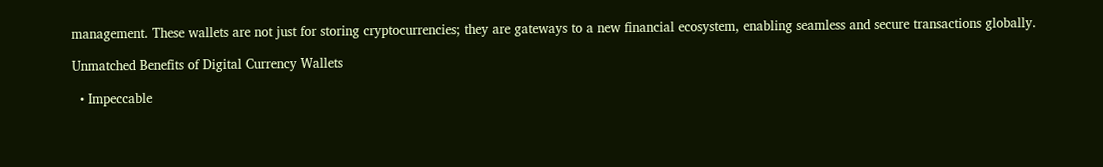management. These wallets are not just for storing cryptocurrencies; they are gateways to a new financial ecosystem, enabling seamless and secure transactions globally.

Unmatched Benefits of Digital Currency Wallets

  • Impeccable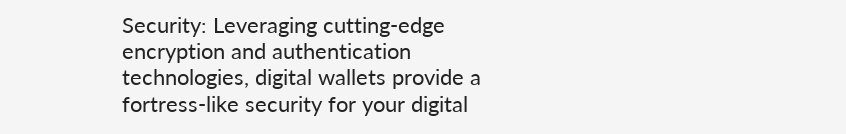Security: Leveraging cutting-edge encryption and authentication technologies, digital wallets provide a fortress-like security for your digital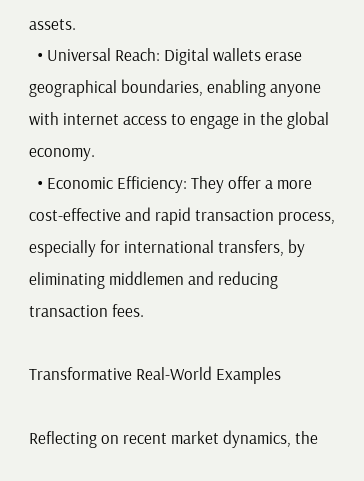assets.
  • Universal Reach: Digital wallets erase geographical boundaries, enabling anyone with internet access to engage in the global economy.
  • Economic Efficiency: They offer a more cost-effective and rapid transaction process, especially for international transfers, by eliminating middlemen and reducing transaction fees.

Transformative Real-World Examples

Reflecting on recent market dynamics, the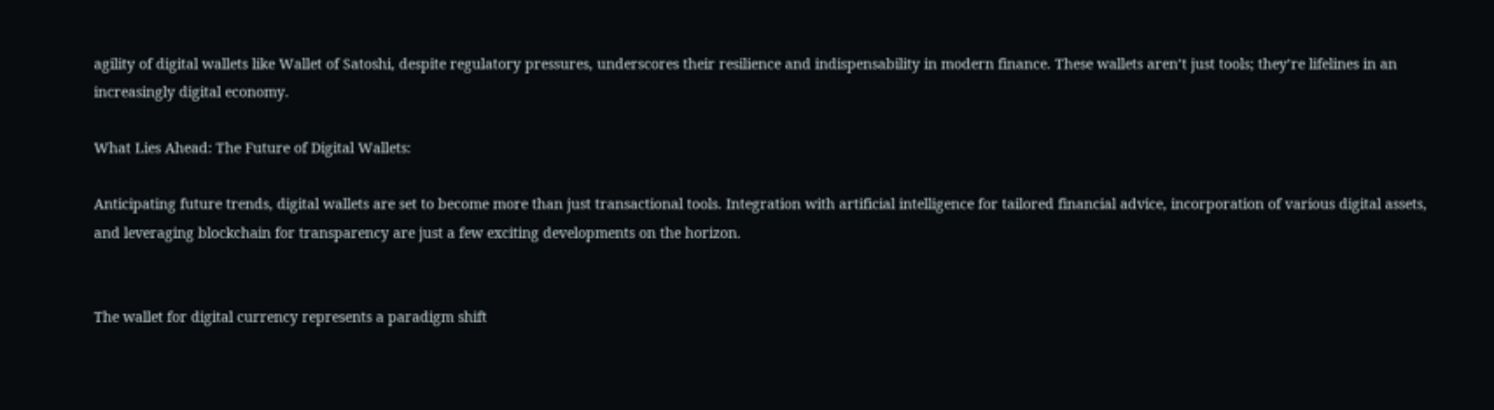agility of digital wallets like Wallet of Satoshi, despite regulatory pressures, underscores their resilience and indispensability in modern finance. These wallets aren’t just tools; they’re lifelines in an increasingly digital economy.

What Lies Ahead: The Future of Digital Wallets:

Anticipating future trends, digital wallets are set to become more than just transactional tools. Integration with artificial intelligence for tailored financial advice, incorporation of various digital assets, and leveraging blockchain for transparency are just a few exciting developments on the horizon.


The wallet for digital currency represents a paradigm shift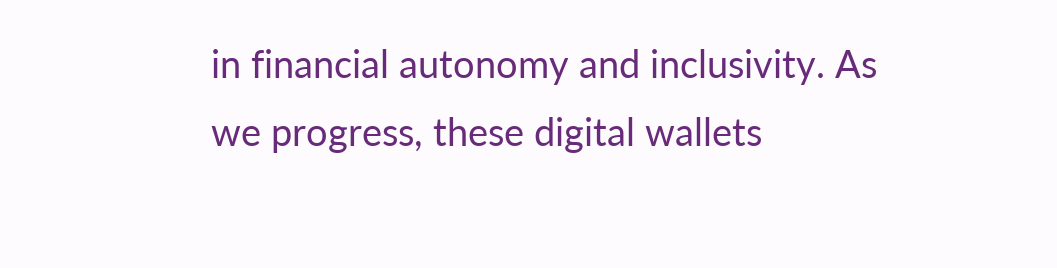in financial autonomy and inclusivity. As we progress, these digital wallets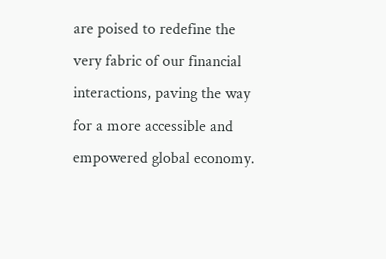are poised to redefine the very fabric of our financial interactions, paving the way for a more accessible and empowered global economy.